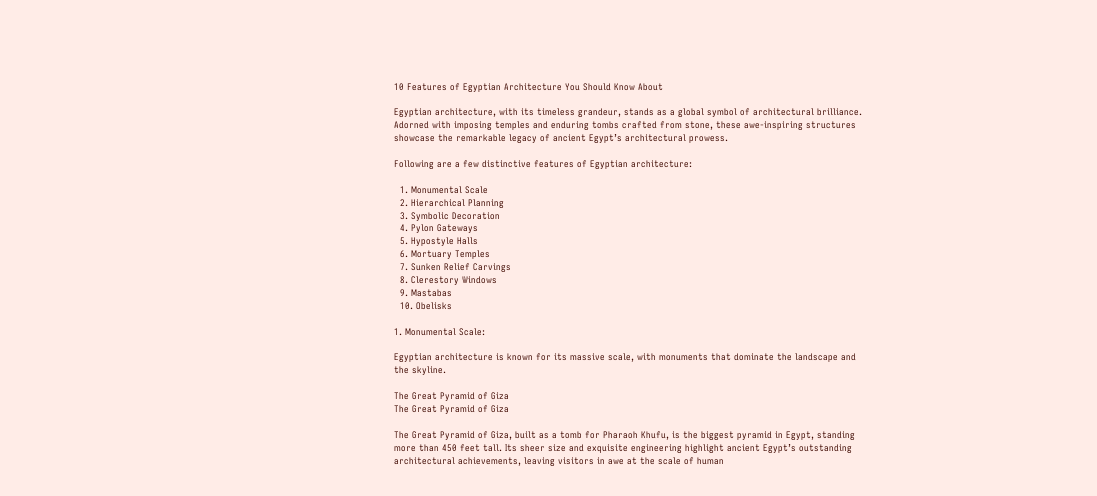10 Features of Egyptian Architecture You Should Know About

Egyptian architecture, with its timeless grandeur, stands as a global symbol of architectural brilliance. Adorned with imposing temples and enduring tombs crafted from stone, these awe-inspiring structures showcase the remarkable legacy of ancient Egypt’s architectural prowess.

Following are a few distinctive features of Egyptian architecture:

  1. Monumental Scale
  2. Hierarchical Planning
  3. Symbolic Decoration
  4. Pylon Gateways
  5. Hypostyle Halls
  6. Mortuary Temples
  7. Sunken Relief Carvings
  8. Clerestory Windows
  9. Mastabas
  10. Obelisks

1. Monumental Scale:

Egyptian architecture is known for its massive scale, with monuments that dominate the landscape and the skyline.

The Great Pyramid of Giza
The Great Pyramid of Giza

The Great Pyramid of Giza, built as a tomb for Pharaoh Khufu, is the biggest pyramid in Egypt, standing more than 450 feet tall. Its sheer size and exquisite engineering highlight ancient Egypt’s outstanding architectural achievements, leaving visitors in awe at the scale of human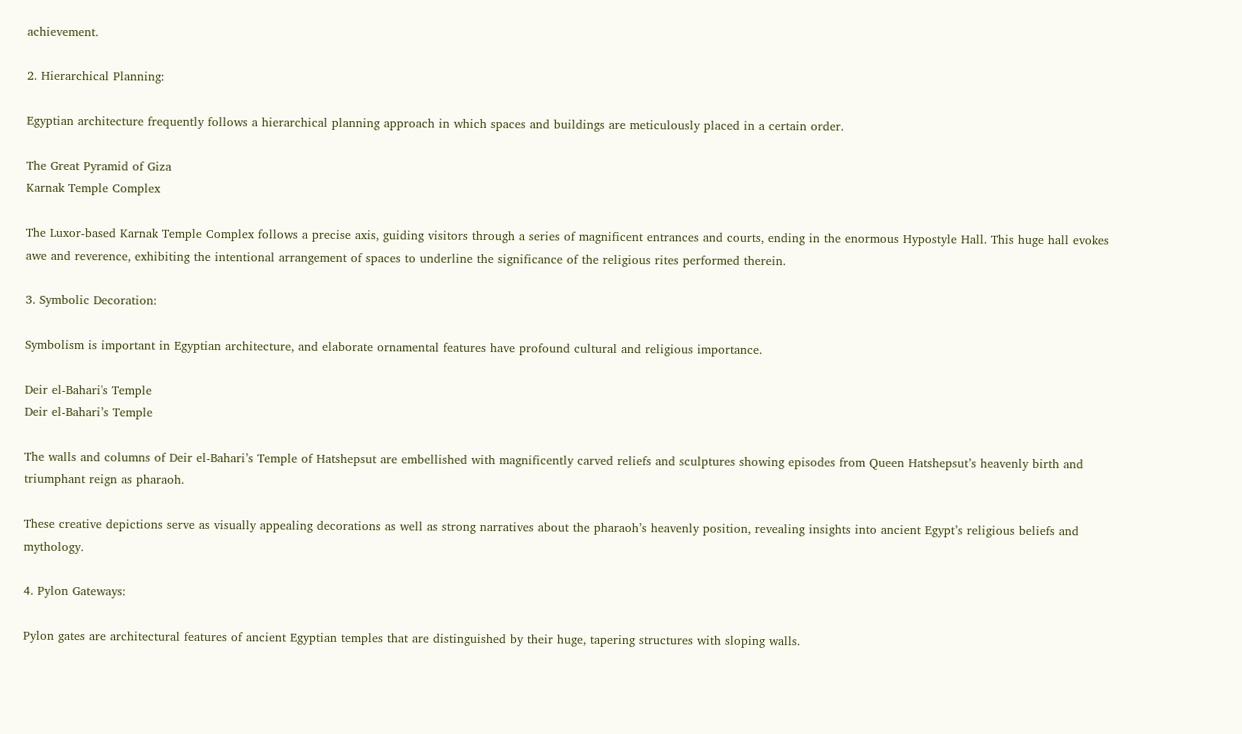achievement.

2. Hierarchical Planning:

Egyptian architecture frequently follows a hierarchical planning approach in which spaces and buildings are meticulously placed in a certain order.

The Great Pyramid of Giza
Karnak Temple Complex

The Luxor-based Karnak Temple Complex follows a precise axis, guiding visitors through a series of magnificent entrances and courts, ending in the enormous Hypostyle Hall. This huge hall evokes awe and reverence, exhibiting the intentional arrangement of spaces to underline the significance of the religious rites performed therein.

3. Symbolic Decoration:

Symbolism is important in Egyptian architecture, and elaborate ornamental features have profound cultural and religious importance.

Deir el-Bahari's Temple
Deir el-Bahari’s Temple

The walls and columns of Deir el-Bahari’s Temple of Hatshepsut are embellished with magnificently carved reliefs and sculptures showing episodes from Queen Hatshepsut’s heavenly birth and triumphant reign as pharaoh.

These creative depictions serve as visually appealing decorations as well as strong narratives about the pharaoh’s heavenly position, revealing insights into ancient Egypt’s religious beliefs and mythology.

4. Pylon Gateways:

Pylon gates are architectural features of ancient Egyptian temples that are distinguished by their huge, tapering structures with sloping walls.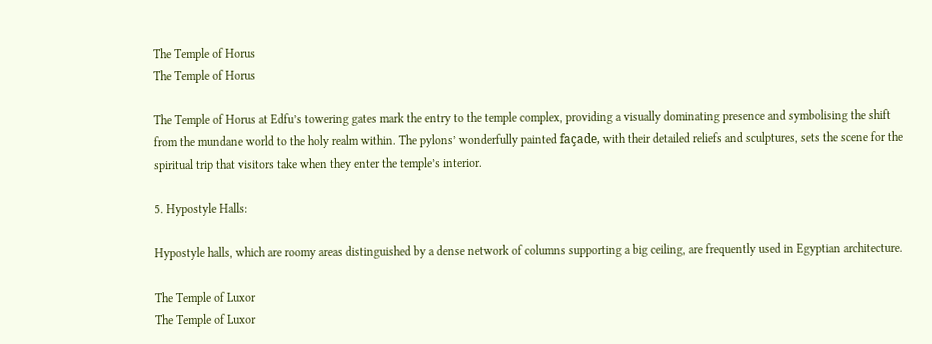The Temple of Horus
The Temple of Horus

The Temple of Horus at Edfu’s towering gates mark the entry to the temple complex, providing a visually dominating presence and symbolising the shift from the mundane world to the holy realm within. The pylons’ wonderfully painted façade, with their detailed reliefs and sculptures, sets the scene for the spiritual trip that visitors take when they enter the temple’s interior.

5. Hypostyle Halls:

Hypostyle halls, which are roomy areas distinguished by a dense network of columns supporting a big ceiling, are frequently used in Egyptian architecture.

The Temple of Luxor
The Temple of Luxor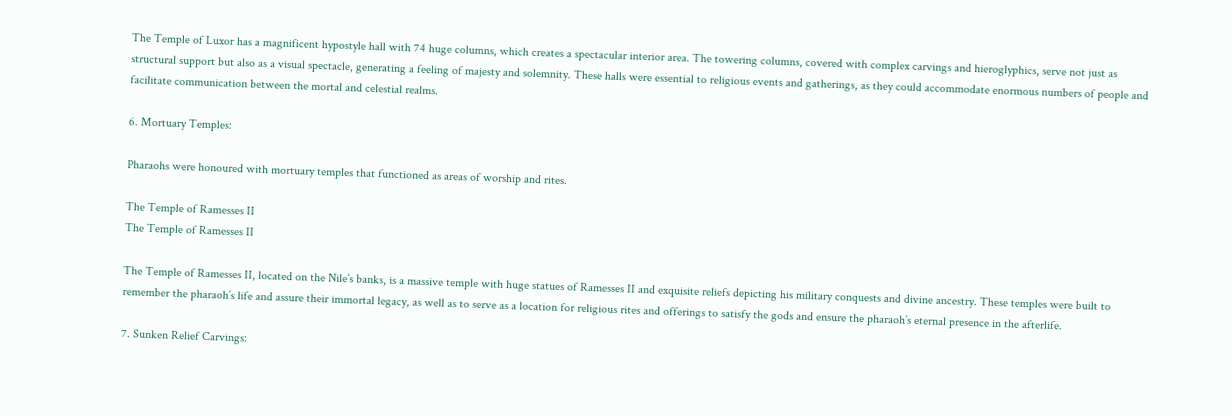The Temple of Luxor has a magnificent hypostyle hall with 74 huge columns, which creates a spectacular interior area. The towering columns, covered with complex carvings and hieroglyphics, serve not just as structural support but also as a visual spectacle, generating a feeling of majesty and solemnity. These halls were essential to religious events and gatherings, as they could accommodate enormous numbers of people and facilitate communication between the mortal and celestial realms.

6. Mortuary Temples:

Pharaohs were honoured with mortuary temples that functioned as areas of worship and rites.

The Temple of Ramesses II
The Temple of Ramesses II

The Temple of Ramesses II, located on the Nile’s banks, is a massive temple with huge statues of Ramesses II and exquisite reliefs depicting his military conquests and divine ancestry. These temples were built to remember the pharaoh’s life and assure their immortal legacy, as well as to serve as a location for religious rites and offerings to satisfy the gods and ensure the pharaoh’s eternal presence in the afterlife.

7. Sunken Relief Carvings: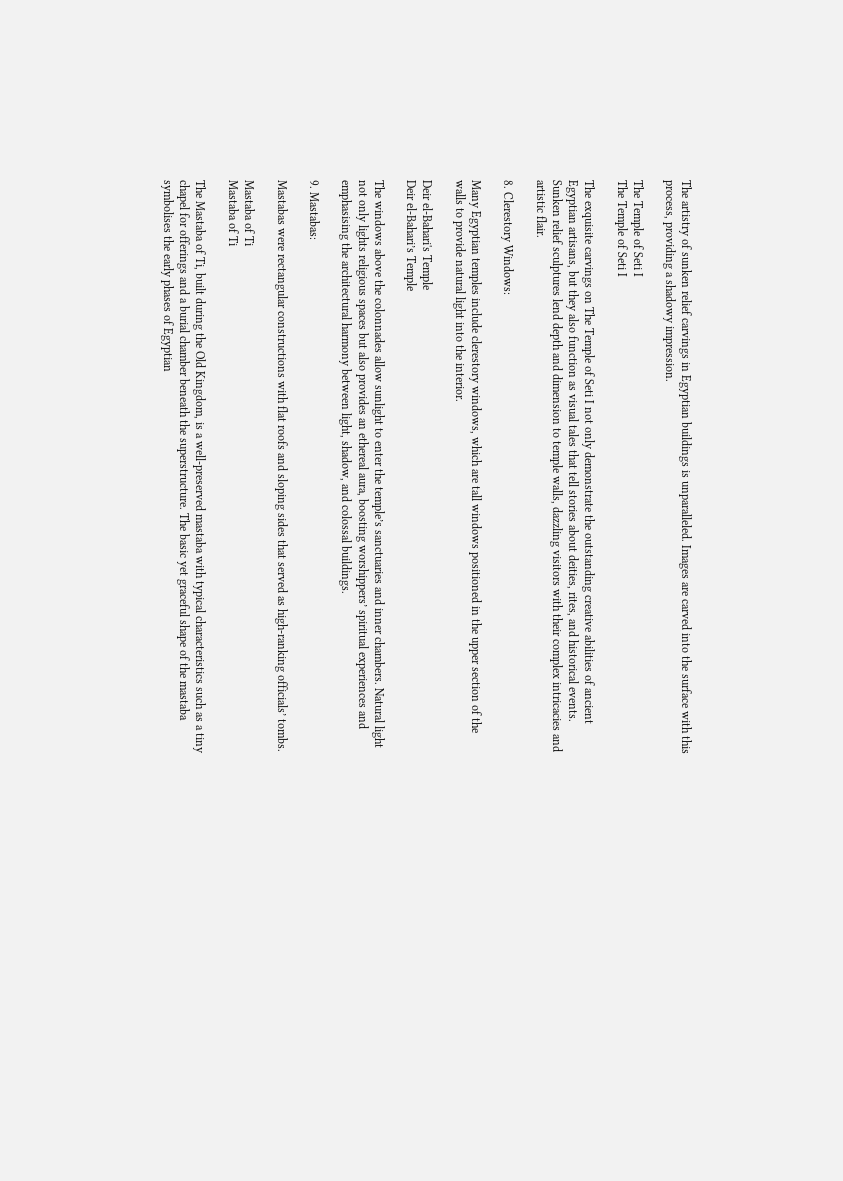The artistry of sunken relief carvings in Egyptian buildings is unparalleled. Images are carved into the surface with this process, providing a shadowy impression.

The Temple of Seti I
The Temple of Seti I

The exquisite carvings on The Temple of Seti I not only demonstrate the outstanding creative abilities of ancient Egyptian artisans, but they also function as visual tales that tell stories about deities, rites, and historical events. Sunken relief sculptures lend depth and dimension to temple walls, dazzling visitors with their complex intricacies and artistic flair.

8. Clerestory Windows:

Many Egyptian temples include clerestory windows, which are tall windows positioned in the upper section of the walls to provide natural light into the interior.

Deir el-Bahari's Temple
Deir el-Bahari’s Temple

The windows above the colonnades allow sunlight to enter the temple’s sanctuaries and inner chambers. Natural light not only lights religious spaces but also provides an ethereal aura, boosting worshippers’ spiritual experiences and emphasising the architectural harmony between light, shadow, and colossal buildings.

9. Mastabas:

Mastabas were rectangular constructions with flat roofs and sloping sides that served as high-ranking officials’ tombs.

Mastaba of Ti
Mastaba of Ti

The Mastaba of Ti, built during the Old Kingdom, is a well-preserved mastaba with typical characteristics such as a tiny chapel for offerings and a burial chamber beneath the superstructure. The basic yet graceful shape of the mastaba symbolises the early phases of Egyptian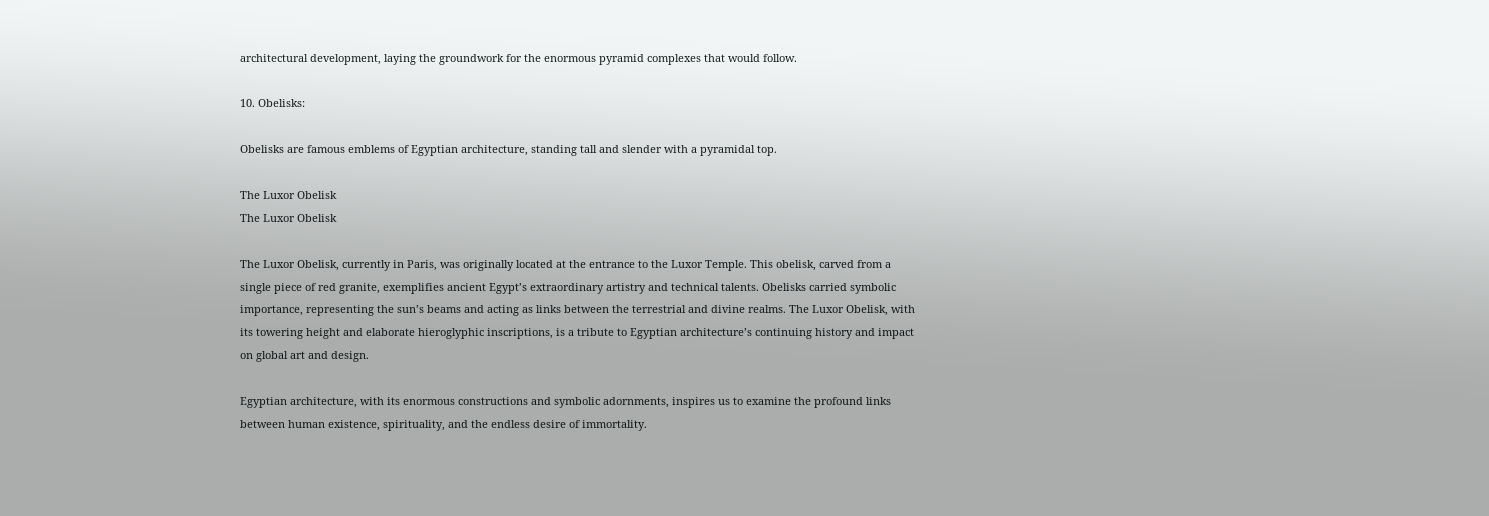architectural development, laying the groundwork for the enormous pyramid complexes that would follow.

10. Obelisks:

Obelisks are famous emblems of Egyptian architecture, standing tall and slender with a pyramidal top.

The Luxor Obelisk
The Luxor Obelisk

The Luxor Obelisk, currently in Paris, was originally located at the entrance to the Luxor Temple. This obelisk, carved from a single piece of red granite, exemplifies ancient Egypt’s extraordinary artistry and technical talents. Obelisks carried symbolic importance, representing the sun’s beams and acting as links between the terrestrial and divine realms. The Luxor Obelisk, with its towering height and elaborate hieroglyphic inscriptions, is a tribute to Egyptian architecture’s continuing history and impact on global art and design.

Egyptian architecture, with its enormous constructions and symbolic adornments, inspires us to examine the profound links between human existence, spirituality, and the endless desire of immortality.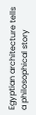Egyptian architecture tells a philosophical story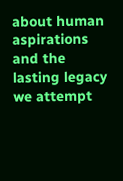about human aspirations and the lasting legacy we attempt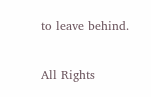to leave behind.

All Rights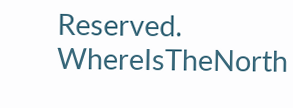Reserved. WhereIsTheNorth